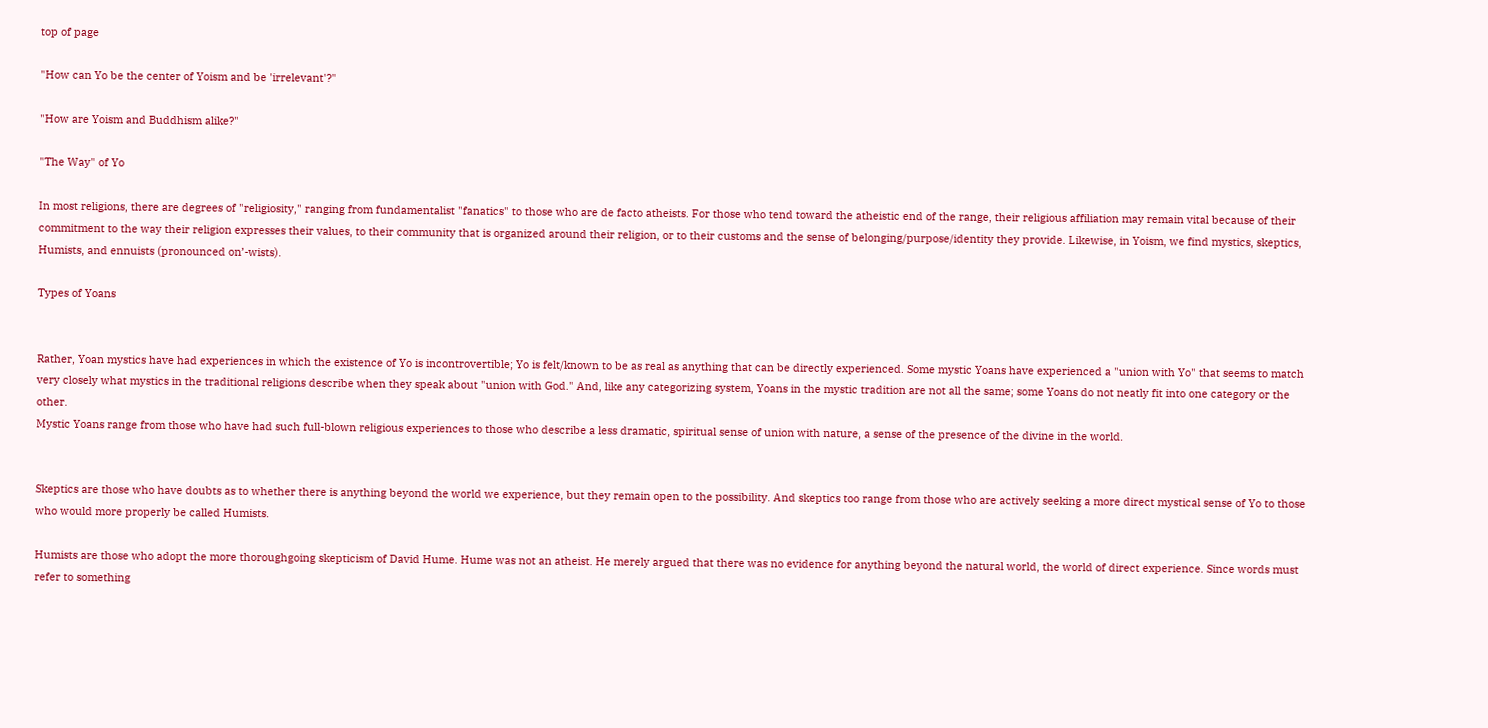top of page

"How can Yo be the center of Yoism and be 'irrelevant'?"

"How are Yoism and Buddhism alike?"

"The Way" of Yo

In most religions, there are degrees of "religiosity," ranging from fundamentalist "fanatics" to those who are de facto atheists. For those who tend toward the atheistic end of the range, their religious affiliation may remain vital because of their commitment to the way their religion expresses their values, to their community that is organized around their religion, or to their customs and the sense of belonging/purpose/identity they provide. Likewise, in Yoism, we find mystics, skeptics, Humists, and ennuists (pronounced on’-wists).

Types of Yoans


Rather, Yoan mystics have had experiences in which the existence of Yo is incontrovertible; Yo is felt/known to be as real as anything that can be directly experienced. Some mystic Yoans have experienced a "union with Yo" that seems to match very closely what mystics in the traditional religions describe when they speak about "union with God." And, like any categorizing system, Yoans in the mystic tradition are not all the same; some Yoans do not neatly fit into one category or the other.
Mystic Yoans range from those who have had such full-blown religious experiences to those who describe a less dramatic, spiritual sense of union with nature, a sense of the presence of the divine in the world.


Skeptics are those who have doubts as to whether there is anything beyond the world we experience, but they remain open to the possibility. And skeptics too range from those who are actively seeking a more direct mystical sense of Yo to those who would more properly be called Humists.

Humists are those who adopt the more thoroughgoing skepticism of David Hume. Hume was not an atheist. He merely argued that there was no evidence for anything beyond the natural world, the world of direct experience. Since words must refer to something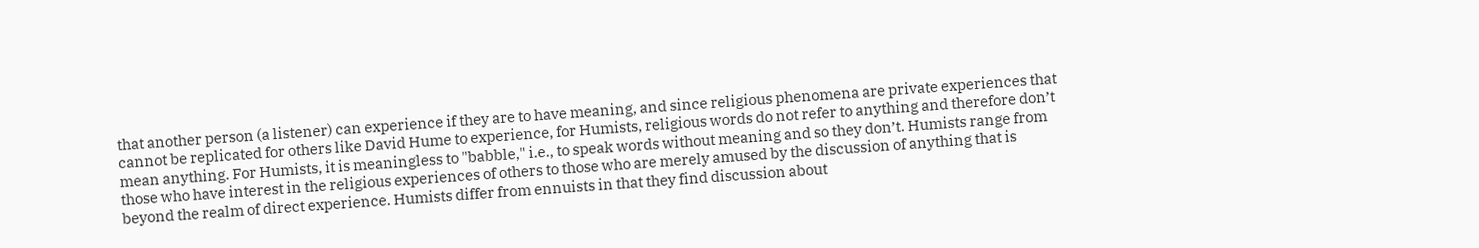that another person (a listener) can experience if they are to have meaning, and since religious phenomena are private experiences that cannot be replicated for others like David Hume to experience, for Humists, religious words do not refer to anything and therefore don’t mean anything. For Humists, it is meaningless to "babble," i.e., to speak words without meaning and so they don’t. Humists range from those who have interest in the religious experiences of others to those who are merely amused by the discussion of anything that is beyond the realm of direct experience. Humists differ from ennuists in that they find discussion about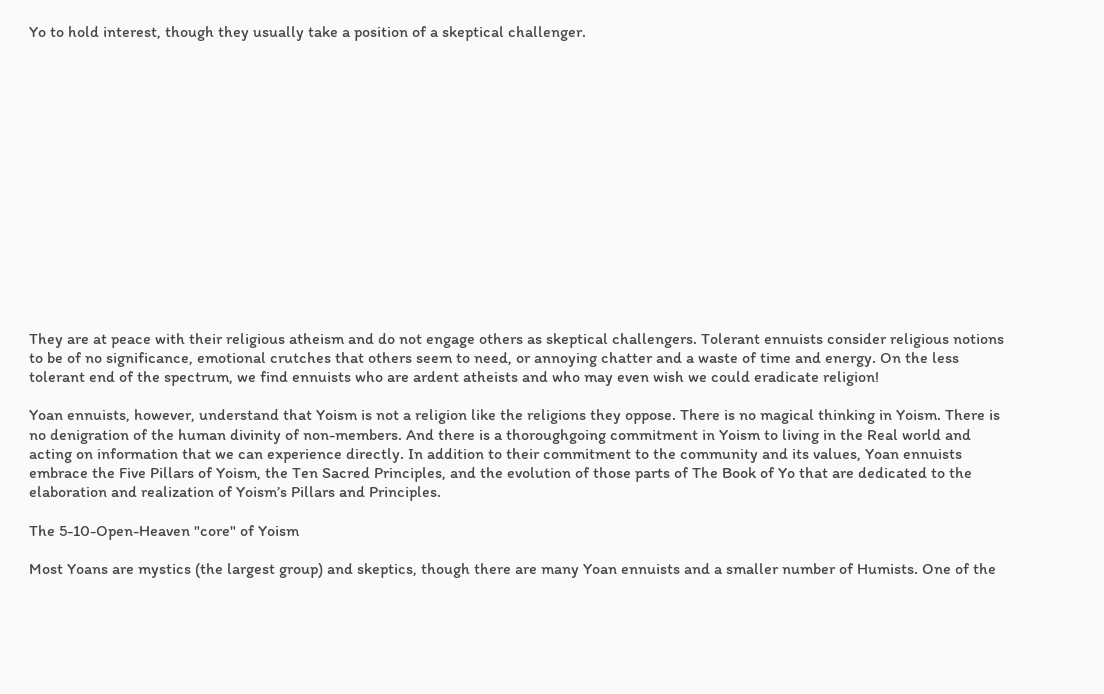Yo to hold interest, though they usually take a position of a skeptical challenger.















They are at peace with their religious atheism and do not engage others as skeptical challengers. Tolerant ennuists consider religious notions to be of no significance, emotional crutches that others seem to need, or annoying chatter and a waste of time and energy. On the less tolerant end of the spectrum, we find ennuists who are ardent atheists and who may even wish we could eradicate religion!

Yoan ennuists, however, understand that Yoism is not a religion like the religions they oppose. There is no magical thinking in Yoism. There is no denigration of the human divinity of non-members. And there is a thoroughgoing commitment in Yoism to living in the Real world and acting on information that we can experience directly. In addition to their commitment to the community and its values, Yoan ennuists embrace the Five Pillars of Yoism, the Ten Sacred Principles, and the evolution of those parts of The Book of Yo that are dedicated to the elaboration and realization of Yoism’s Pillars and Principles.

The 5-10-Open-Heaven "core" of Yoism

Most Yoans are mystics (the largest group) and skeptics, though there are many Yoan ennuists and a smaller number of Humists. One of the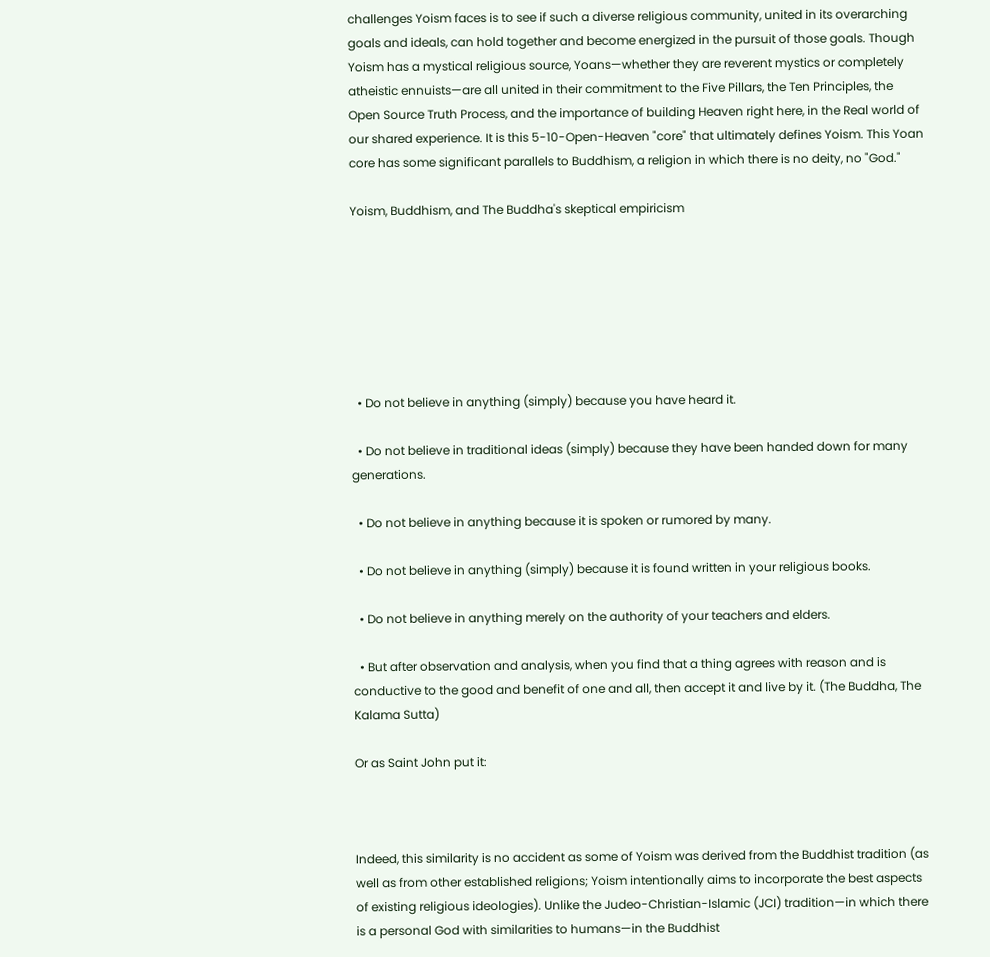challenges Yoism faces is to see if such a diverse religious community, united in its overarching goals and ideals, can hold together and become energized in the pursuit of those goals. Though Yoism has a mystical religious source, Yoans—whether they are reverent mystics or completely atheistic ennuists—are all united in their commitment to the Five Pillars, the Ten Principles, the Open Source Truth Process, and the importance of building Heaven right here, in the Real world of our shared experience. It is this 5-10-Open-Heaven "core" that ultimately defines Yoism. This Yoan core has some significant parallels to Buddhism, a religion in which there is no deity, no "God."

Yoism, Buddhism, and The Buddha's skeptical empiricism







  • Do not believe in anything (simply) because you have heard it.

  • Do not believe in traditional ideas (simply) because they have been handed down for many generations.

  • Do not believe in anything because it is spoken or rumored by many.

  • Do not believe in anything (simply) because it is found written in your religious books.

  • Do not believe in anything merely on the authority of your teachers and elders.

  • But after observation and analysis, when you find that a thing agrees with reason and is conductive to the good and benefit of one and all, then accept it and live by it. (The Buddha, The Kalama Sutta)

Or as Saint John put it:



Indeed, this similarity is no accident as some of Yoism was derived from the Buddhist tradition (as well as from other established religions; Yoism intentionally aims to incorporate the best aspects of existing religious ideologies). Unlike the Judeo-Christian-Islamic (JCI) tradition—in which there is a personal God with similarities to humans—in the Buddhist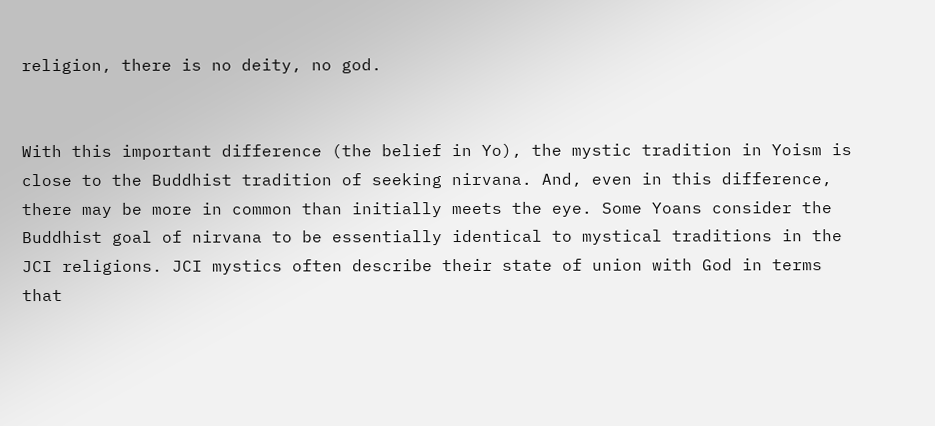religion, there is no deity, no god.


With this important difference (the belief in Yo), the mystic tradition in Yoism is close to the Buddhist tradition of seeking nirvana. And, even in this difference, there may be more in common than initially meets the eye. Some Yoans consider the Buddhist goal of nirvana to be essentially identical to mystical traditions in the JCI religions. JCI mystics often describe their state of union with God in terms that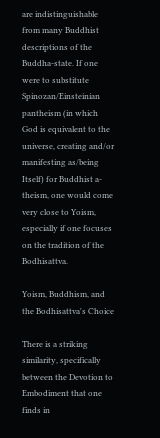are indistinguishable from many Buddhist descriptions of the Buddha-state. If one were to substitute Spinozan/Einsteinian pantheism (in which God is equivalent to the universe, creating and/or manifesting as/being Itself) for Buddhist a-theism, one would come very close to Yoism, especially if one focuses on the tradition of the Bodhisattva.

Yoism, Buddhism, and the Bodhisattva's Choice

There is a striking similarity, specifically between the Devotion to Embodiment that one finds in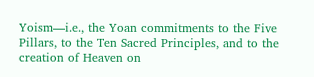Yoism—i.e., the Yoan commitments to the Five Pillars, to the Ten Sacred Principles, and to the creation of Heaven on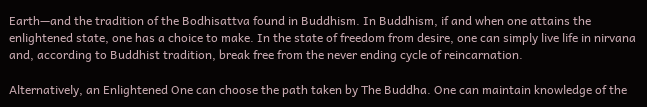Earth—and the tradition of the Bodhisattva found in Buddhism. In Buddhism, if and when one attains the enlightened state, one has a choice to make. In the state of freedom from desire, one can simply live life in nirvana and, according to Buddhist tradition, break free from the never ending cycle of reincarnation.

Alternatively, an Enlightened One can choose the path taken by The Buddha. One can maintain knowledge of the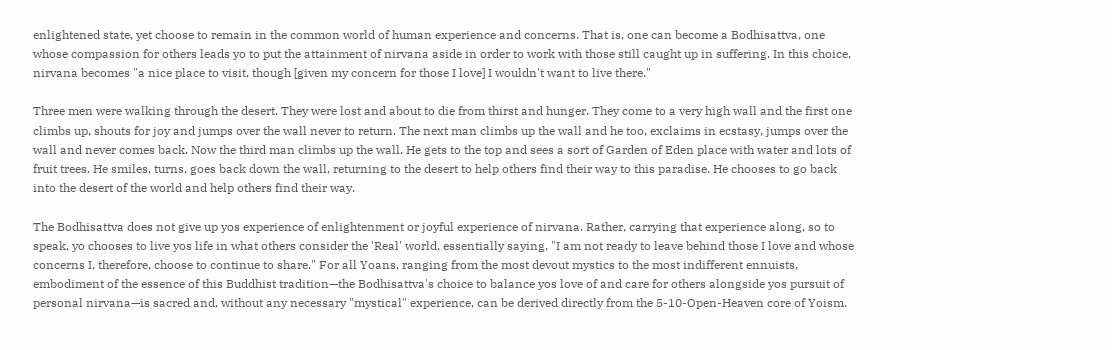enlightened state, yet choose to remain in the common world of human experience and concerns. That is, one can become a Bodhisattva, one whose compassion for others leads yo to put the attainment of nirvana aside in order to work with those still caught up in suffering. In this choice, nirvana becomes "a nice place to visit, though [given my concern for those I love] I wouldn't want to live there."

Three men were walking through the desert. They were lost and about to die from thirst and hunger. They come to a very high wall and the first one climbs up, shouts for joy and jumps over the wall never to return. The next man climbs up the wall and he too, exclaims in ecstasy, jumps over the wall and never comes back. Now the third man climbs up the wall. He gets to the top and sees a sort of Garden of Eden place with water and lots of fruit trees. He smiles, turns, goes back down the wall, returning to the desert to help others find their way to this paradise. He chooses to go back into the desert of the world and help others find their way.

The Bodhisattva does not give up yos experience of enlightenment or joyful experience of nirvana. Rather, carrying that experience along, so to speak, yo chooses to live yos life in what others consider the 'Real' world, essentially saying, "I am not ready to leave behind those I love and whose concerns I, therefore, choose to continue to share." For all Yoans, ranging from the most devout mystics to the most indifferent ennuists, embodiment of the essence of this Buddhist tradition—the Bodhisattva's choice to balance yos love of and care for others alongside yos pursuit of personal nirvana—is sacred and, without any necessary "mystical" experience, can be derived directly from the 5-10-Open-Heaven core of Yoism.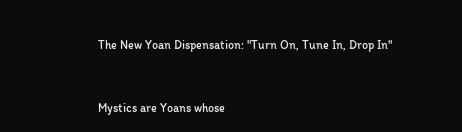The New Yoan Dispensation: "Turn On, Tune In, Drop In"


Mystics are Yoans whose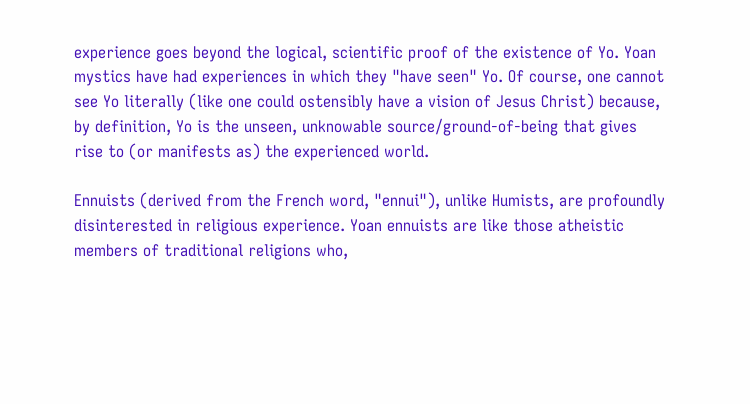experience goes beyond the logical, scientific proof of the existence of Yo. Yoan mystics have had experiences in which they "have seen" Yo. Of course, one cannot see Yo literally (like one could ostensibly have a vision of Jesus Christ) because, by definition, Yo is the unseen, unknowable source/ground-of-being that gives rise to (or manifests as) the experienced world.

Ennuists (derived from the French word, "ennui"), unlike Humists, are profoundly disinterested in religious experience. Yoan ennuists are like those atheistic members of traditional religions who,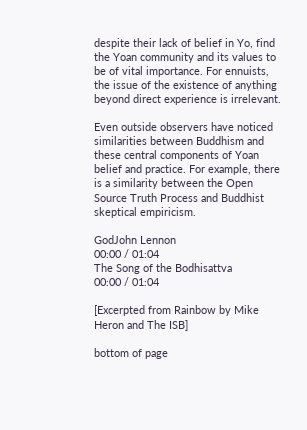despite their lack of belief in Yo, find the Yoan community and its values to be of vital importance. For ennuists, the issue of the existence of anything beyond direct experience is irrelevant.

Even outside observers have noticed similarities between Buddhism and these central components of Yoan belief and practice. For example, there is a similarity between the Open Source Truth Process and Buddhist skeptical empiricism.

GodJohn Lennon
00:00 / 01:04
The Song of the Bodhisattva
00:00 / 01:04

[Excerpted from Rainbow by Mike Heron and The ISB]

bottom of page